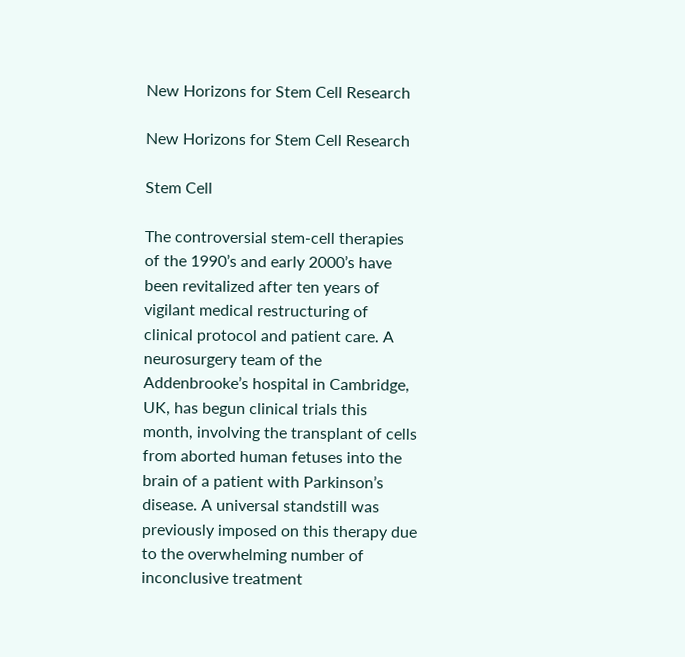New Horizons for Stem Cell Research

New Horizons for Stem Cell Research

Stem Cell

The controversial stem-cell therapies of the 1990’s and early 2000’s have been revitalized after ten years of vigilant medical restructuring of clinical protocol and patient care. A neurosurgery team of the Addenbrooke’s hospital in Cambridge, UK, has begun clinical trials this month, involving the transplant of cells from aborted human fetuses into the brain of a patient with Parkinson’s disease. A universal standstill was previously imposed on this therapy due to the overwhelming number of inconclusive treatment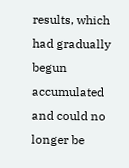results, which had gradually begun accumulated and could no longer be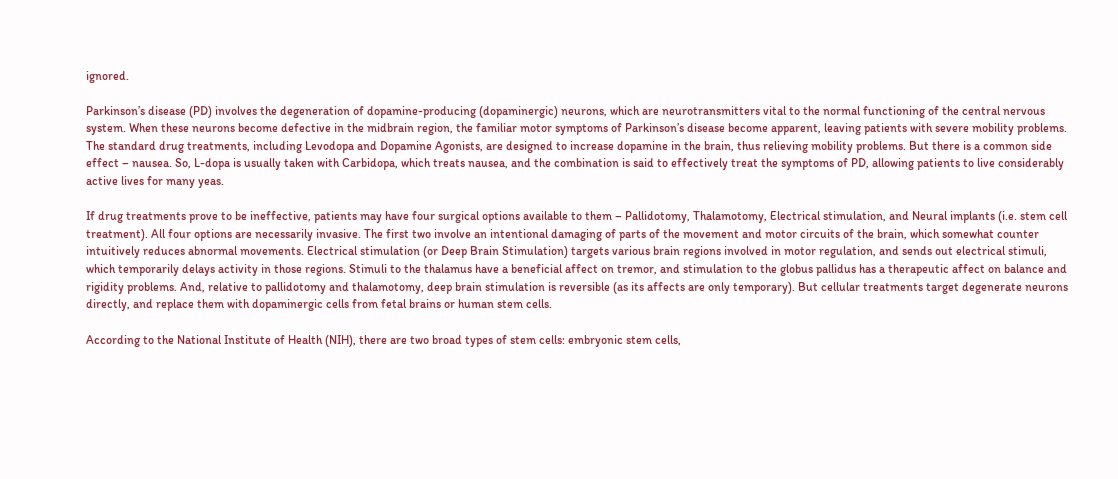ignored.

Parkinson’s disease (PD) involves the degeneration of dopamine-producing (dopaminergic) neurons, which are neurotransmitters vital to the normal functioning of the central nervous system. When these neurons become defective in the midbrain region, the familiar motor symptoms of Parkinson’s disease become apparent, leaving patients with severe mobility problems. The standard drug treatments, including Levodopa and Dopamine Agonists, are designed to increase dopamine in the brain, thus relieving mobility problems. But there is a common side effect – nausea. So, L-dopa is usually taken with Carbidopa, which treats nausea, and the combination is said to effectively treat the symptoms of PD, allowing patients to live considerably active lives for many yeas.

If drug treatments prove to be ineffective, patients may have four surgical options available to them – Pallidotomy, Thalamotomy, Electrical stimulation, and Neural implants (i.e. stem cell treatment). All four options are necessarily invasive. The first two involve an intentional damaging of parts of the movement and motor circuits of the brain, which somewhat counter intuitively reduces abnormal movements. Electrical stimulation (or Deep Brain Stimulation) targets various brain regions involved in motor regulation, and sends out electrical stimuli, which temporarily delays activity in those regions. Stimuli to the thalamus have a beneficial affect on tremor, and stimulation to the globus pallidus has a therapeutic affect on balance and rigidity problems. And, relative to pallidotomy and thalamotomy, deep brain stimulation is reversible (as its affects are only temporary). But cellular treatments target degenerate neurons directly, and replace them with dopaminergic cells from fetal brains or human stem cells.

According to the National Institute of Health (NIH), there are two broad types of stem cells: embryonic stem cells,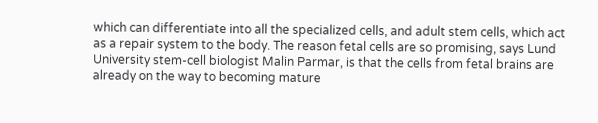which can differentiate into all the specialized cells, and adult stem cells, which act as a repair system to the body. The reason fetal cells are so promising, says Lund University stem-cell biologist Malin Parmar, is that the cells from fetal brains are already on the way to becoming mature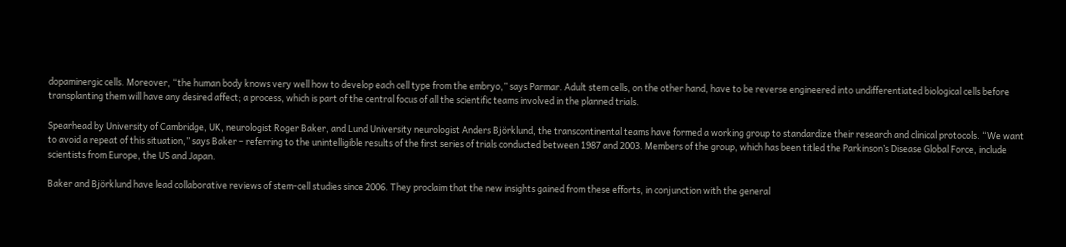dopaminergic cells. Moreover, “the human body knows very well how to develop each cell type from the embryo,” says Parmar. Adult stem cells, on the other hand, have to be reverse engineered into undifferentiated biological cells before transplanting them will have any desired affect; a process, which is part of the central focus of all the scientific teams involved in the planned trials.

Spearhead by University of Cambridge, UK, neurologist Roger Baker, and Lund University neurologist Anders Björklund, the transcontinental teams have formed a working group to standardize their research and clinical protocols. “We want to avoid a repeat of this situation,” says Baker – referring to the unintelligible results of the first series of trials conducted between 1987 and 2003. Members of the group, which has been titled the Parkinson’s Disease Global Force, include scientists from Europe, the US and Japan.

Baker and Björklund have lead collaborative reviews of stem-cell studies since 2006. They proclaim that the new insights gained from these efforts, in conjunction with the general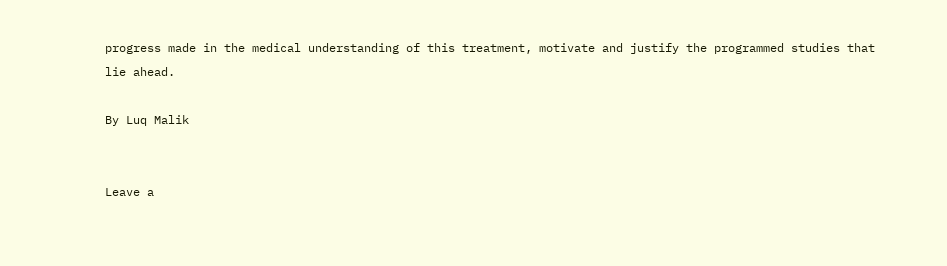progress made in the medical understanding of this treatment, motivate and justify the programmed studies that lie ahead.

By Luq Malik


Leave a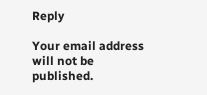Reply

Your email address will not be published.